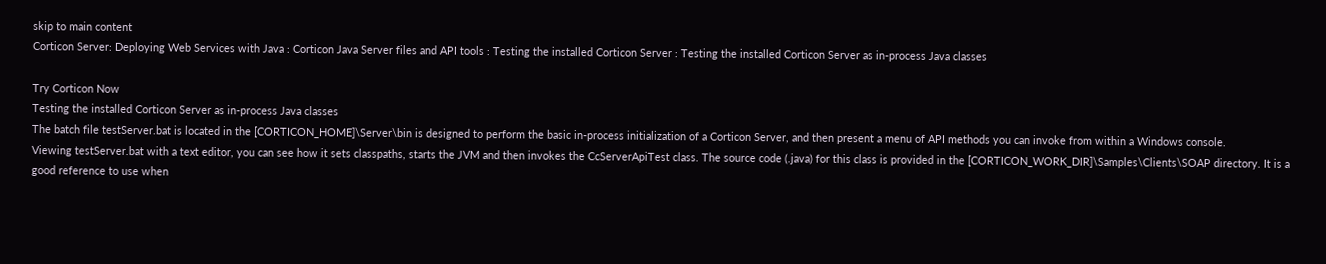skip to main content
Corticon Server: Deploying Web Services with Java : Corticon Java Server files and API tools : Testing the installed Corticon Server : Testing the installed Corticon Server as in-process Java classes

Try Corticon Now
Testing the installed Corticon Server as in-process Java classes
The batch file testServer.bat is located in the [CORTICON_HOME]\Server\bin is designed to perform the basic in-process initialization of a Corticon Server, and then present a menu of API methods you can invoke from within a Windows console.
Viewing testServer.bat with a text editor, you can see how it sets classpaths, starts the JVM and then invokes the CcServerApiTest class. The source code (.java) for this class is provided in the [CORTICON_WORK_DIR]\Samples\Clients\SOAP directory. It is a good reference to use when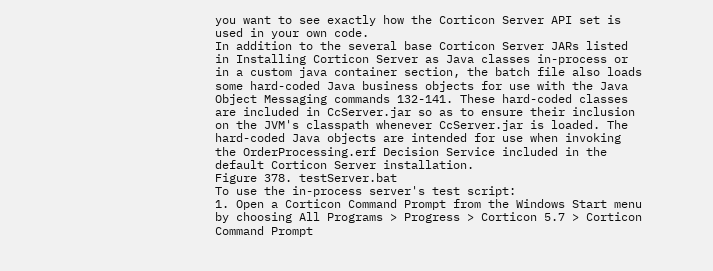you want to see exactly how the Corticon Server API set is used in your own code.
In addition to the several base Corticon Server JARs listed in Installing Corticon Server as Java classes in-process or in a custom java container section, the batch file also loads some hard-coded Java business objects for use with the Java Object Messaging commands 132-141. These hard-coded classes are included in CcServer.jar so as to ensure their inclusion on the JVM's classpath whenever CcServer.jar is loaded. The hard-coded Java objects are intended for use when invoking the OrderProcessing.erf Decision Service included in the default Corticon Server installation.
Figure 378. testServer.bat
To use the in-process server's test script:
1. Open a Corticon Command Prompt from the Windows Start menu by choosing All Programs > Progress > Corticon 5.7 > Corticon Command Prompt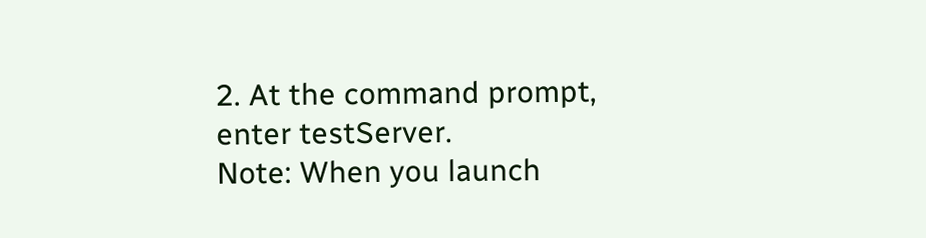2. At the command prompt, enter testServer.
Note: When you launch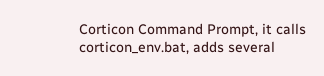Corticon Command Prompt, it calls corticon_env.bat, adds several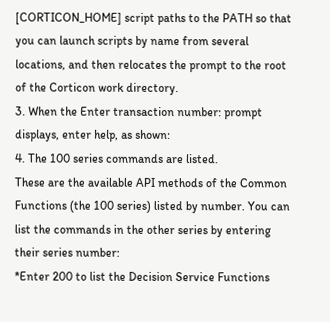[CORTICON_HOME] script paths to the PATH so that you can launch scripts by name from several locations, and then relocates the prompt to the root of the Corticon work directory.
3. When the Enter transaction number: prompt displays, enter help, as shown:
4. The 100 series commands are listed.
These are the available API methods of the Common Functions (the 100 series) listed by number. You can list the commands in the other series by entering their series number:
*Enter 200 to list the Decision Service Functions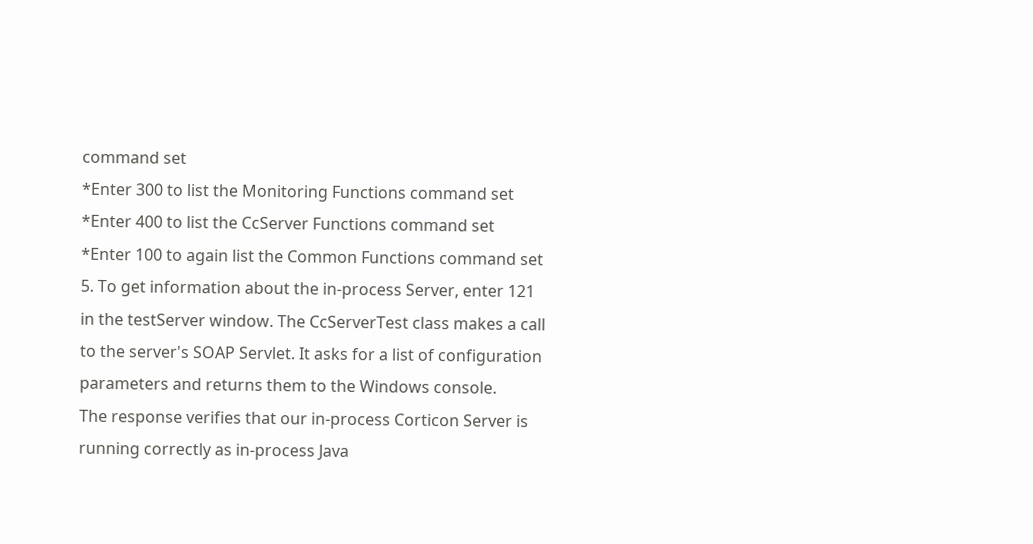command set
*Enter 300 to list the Monitoring Functions command set
*Enter 400 to list the CcServer Functions command set
*Enter 100 to again list the Common Functions command set
5. To get information about the in-process Server, enter 121 in the testServer window. The CcServerTest class makes a call to the server's SOAP Servlet. It asks for a list of configuration parameters and returns them to the Windows console.
The response verifies that our in-process Corticon Server is running correctly as in-process Java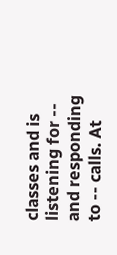classes and is listening for -- and responding to -- calls. At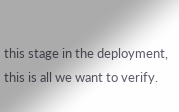this stage in the deployment, this is all we want to verify.